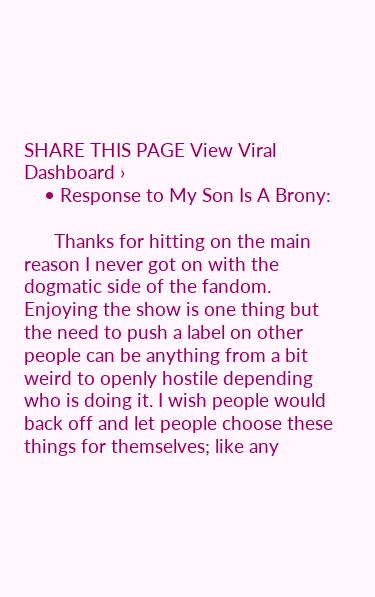SHARE THIS PAGE View Viral Dashboard ›
    • Response to My Son Is A Brony:

      Thanks for hitting on the main reason I never got on with the dogmatic side of the fandom. Enjoying the show is one thing but the need to push a label on other people can be anything from a bit weird to openly hostile depending who is doing it. I wish people would back off and let people choose these things for themselves; like any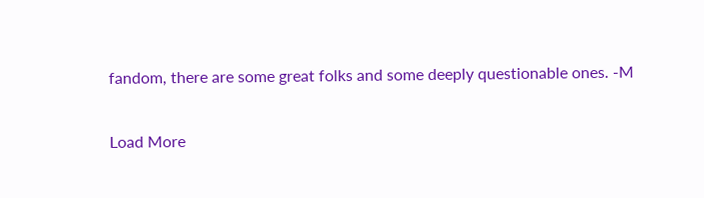fandom, there are some great folks and some deeply questionable ones. -M

Load More